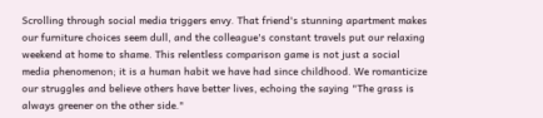Scrolling through social media triggers envy. That friend's stunning apartment makes our furniture choices seem dull, and the colleague's constant travels put our relaxing weekend at home to shame. This relentless comparison game is not just a social media phenomenon; it is a human habit we have had since childhood. We romanticize our struggles and believe others have better lives, echoing the saying "The grass is always greener on the other side."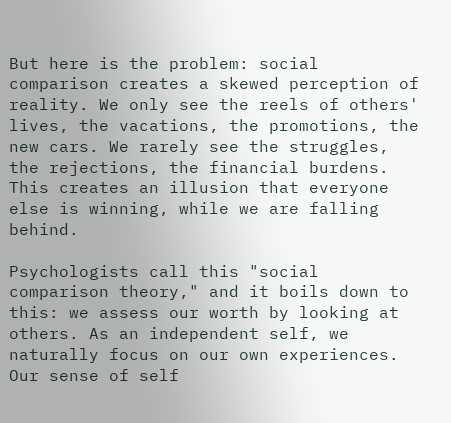But here is the problem: social comparison creates a skewed perception of reality. We only see the reels of others' lives, the vacations, the promotions, the new cars. We rarely see the struggles, the rejections, the financial burdens. This creates an illusion that everyone else is winning, while we are falling behind.

Psychologists call this "social comparison theory," and it boils down to this: we assess our worth by looking at others. As an independent self, we naturally focus on our own experiences. Our sense of self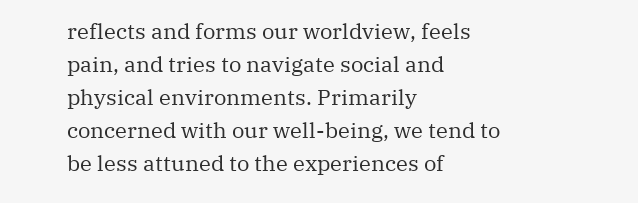reflects and forms our worldview, feels pain, and tries to navigate social and physical environments. Primarily concerned with our well-being, we tend to be less attuned to the experiences of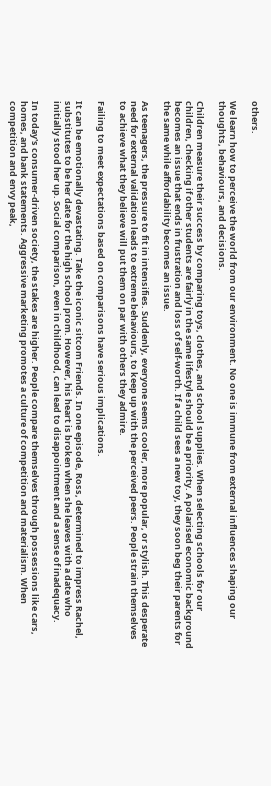others.

We learn how to perceive the world from our environment. No one is immune from external influences shaping our thoughts, behaviours, and decisions.

Children measure their success by comparing toys, clothes, and school supplies. When selecting schools for our children, checking if other students are fairly in the same lifestyle should be a priority. A polarised economic background becomes an issue that ends in frustration and loss of self-worth. If a child sees a new toy, they soon beg their parents for the same while affordability becomes an issue.

As teenagers, the pressure to fit in intensifies. Suddenly, everyone seems cooler, more popular, or stylish. This desperate need for external validation leads to extreme behaviours, to keep up with the perceived peers. People strain themselves to achieve what they believe will put them on par with others they admire.

Failing to meet expectations based on comparisons have serious implications.

It can be emotionally devastating. Take the iconic sitcom Friends. In one episode, Ross, determined to impress Rachel, substitutes to be her date for the high school prom. However, his heart is broken when she leaves with a date who initially stood her up. Social comparison, even in childhood, can lead to disappointment and a sense of inadequacy.

In today's consumer-driven society, the stakes are higher. People compare themselves through possessions like cars, homes, and bank statements. Aggressive marketing promotes a culture of competition and materialism. When competition and envy peak,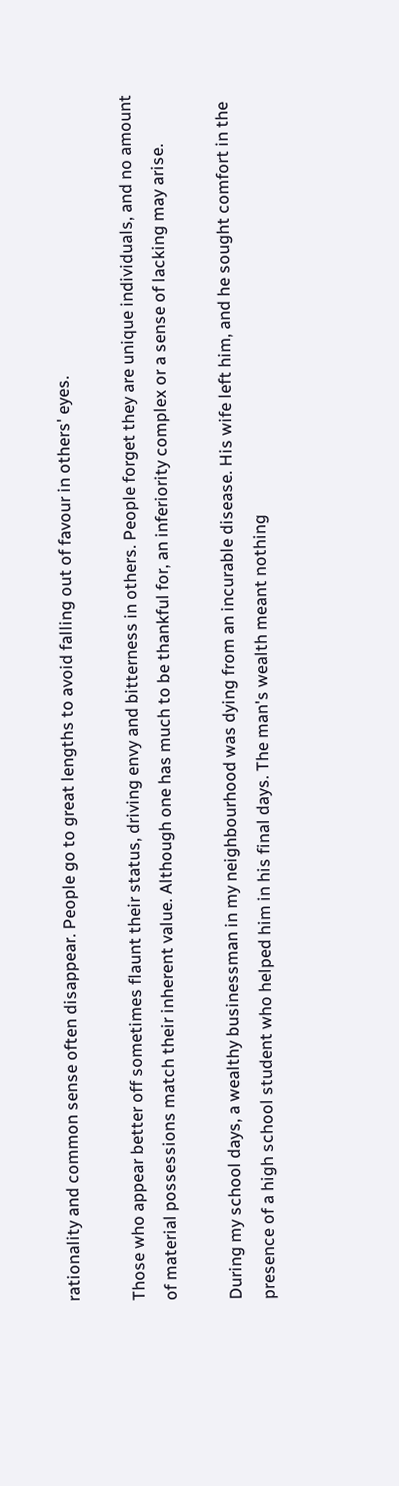rationality and common sense often disappear. People go to great lengths to avoid falling out of favour in others' eyes.

Those who appear better off sometimes flaunt their status, driving envy and bitterness in others. People forget they are unique individuals, and no amount of material possessions match their inherent value. Although one has much to be thankful for, an inferiority complex or a sense of lacking may arise.

During my school days, a wealthy businessman in my neighbourhood was dying from an incurable disease. His wife left him, and he sought comfort in the presence of a high school student who helped him in his final days. The man's wealth meant nothing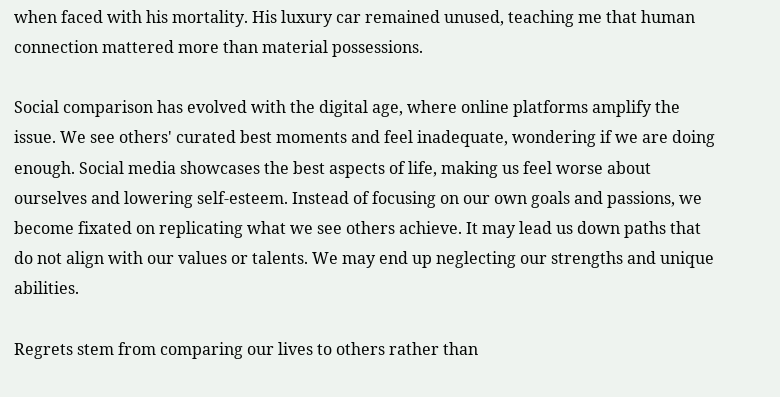when faced with his mortality. His luxury car remained unused, teaching me that human connection mattered more than material possessions.

Social comparison has evolved with the digital age, where online platforms amplify the issue. We see others' curated best moments and feel inadequate, wondering if we are doing enough. Social media showcases the best aspects of life, making us feel worse about ourselves and lowering self-esteem. Instead of focusing on our own goals and passions, we become fixated on replicating what we see others achieve. It may lead us down paths that do not align with our values or talents. We may end up neglecting our strengths and unique abilities.

Regrets stem from comparing our lives to others rather than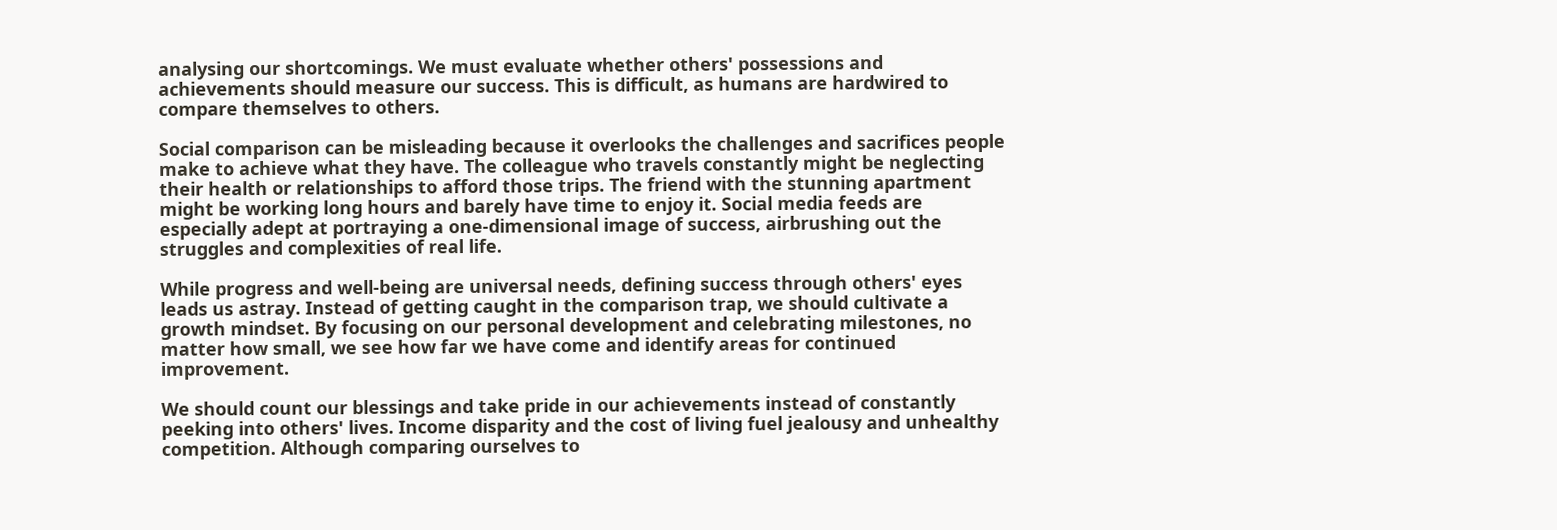analysing our shortcomings. We must evaluate whether others' possessions and achievements should measure our success. This is difficult, as humans are hardwired to compare themselves to others.

Social comparison can be misleading because it overlooks the challenges and sacrifices people make to achieve what they have. The colleague who travels constantly might be neglecting their health or relationships to afford those trips. The friend with the stunning apartment might be working long hours and barely have time to enjoy it. Social media feeds are especially adept at portraying a one-dimensional image of success, airbrushing out the struggles and complexities of real life.

While progress and well-being are universal needs, defining success through others' eyes leads us astray. Instead of getting caught in the comparison trap, we should cultivate a growth mindset. By focusing on our personal development and celebrating milestones, no matter how small, we see how far we have come and identify areas for continued improvement.

We should count our blessings and take pride in our achievements instead of constantly peeking into others' lives. Income disparity and the cost of living fuel jealousy and unhealthy competition. Although comparing ourselves to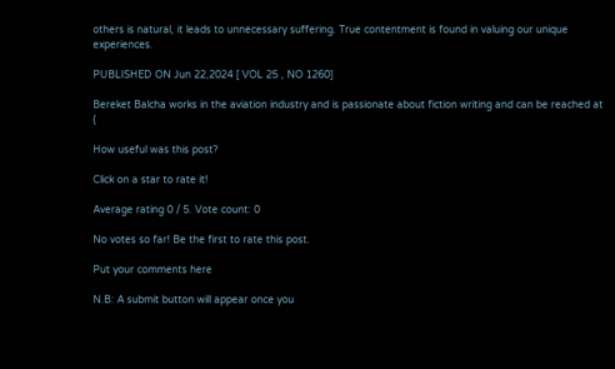others is natural, it leads to unnecessary suffering. True contentment is found in valuing our unique experiences.

PUBLISHED ON Jun 22,2024 [ VOL 25 , NO 1260]

Bereket Balcha works in the aviation industry and is passionate about fiction writing and can be reached at (

How useful was this post?

Click on a star to rate it!

Average rating 0 / 5. Vote count: 0

No votes so far! Be the first to rate this post.

Put your comments here

N.B: A submit button will appear once you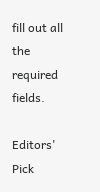fill out all the required fields.

Editors' Pick